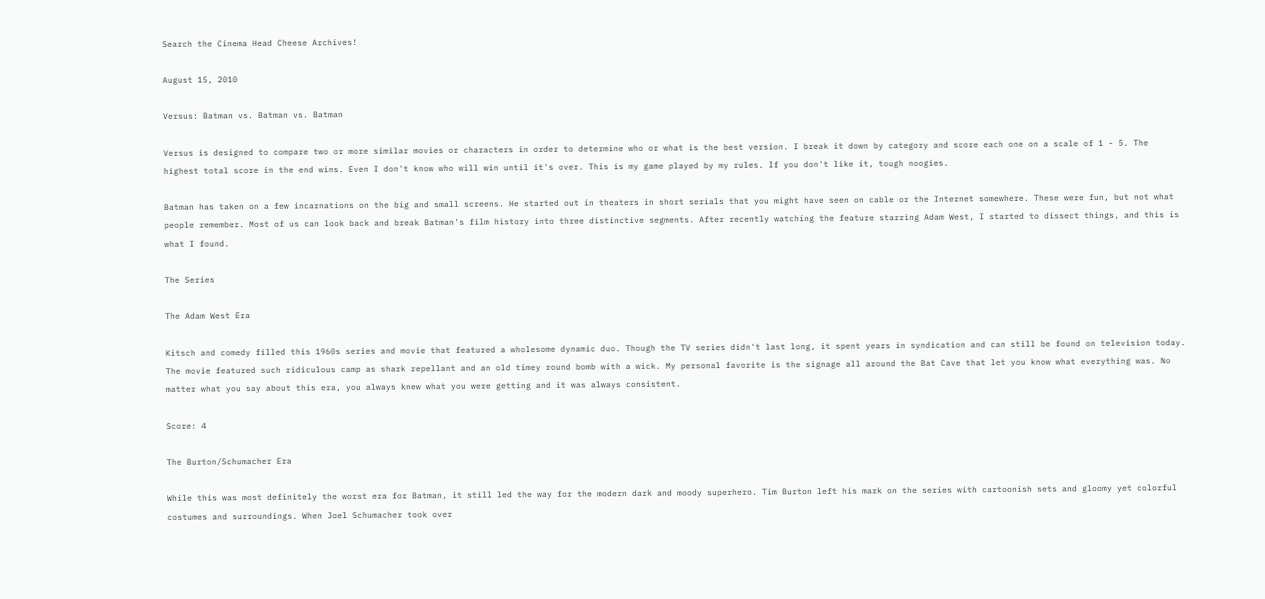Search the Cinema Head Cheese Archives!

August 15, 2010

Versus: Batman vs. Batman vs. Batman

Versus is designed to compare two or more similar movies or characters in order to determine who or what is the best version. I break it down by category and score each one on a scale of 1 - 5. The highest total score in the end wins. Even I don't know who will win until it's over. This is my game played by my rules. If you don't like it, tough noogies.

Batman has taken on a few incarnations on the big and small screens. He started out in theaters in short serials that you might have seen on cable or the Internet somewhere. These were fun, but not what people remember. Most of us can look back and break Batman's film history into three distinctive segments. After recently watching the feature starring Adam West, I started to dissect things, and this is what I found.

The Series

The Adam West Era

Kitsch and comedy filled this 1960s series and movie that featured a wholesome dynamic duo. Though the TV series didn't last long, it spent years in syndication and can still be found on television today. The movie featured such ridiculous camp as shark repellant and an old timey round bomb with a wick. My personal favorite is the signage all around the Bat Cave that let you know what everything was. No matter what you say about this era, you always knew what you were getting and it was always consistent.

Score: 4

The Burton/Schumacher Era

While this was most definitely the worst era for Batman, it still led the way for the modern dark and moody superhero. Tim Burton left his mark on the series with cartoonish sets and gloomy yet colorful costumes and surroundings. When Joel Schumacher took over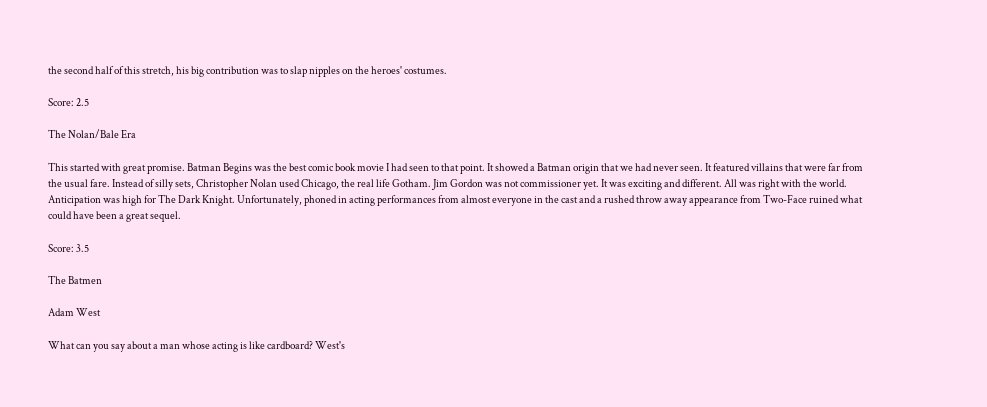the second half of this stretch, his big contribution was to slap nipples on the heroes' costumes.

Score: 2.5

The Nolan/Bale Era

This started with great promise. Batman Begins was the best comic book movie I had seen to that point. It showed a Batman origin that we had never seen. It featured villains that were far from the usual fare. Instead of silly sets, Christopher Nolan used Chicago, the real life Gotham. Jim Gordon was not commissioner yet. It was exciting and different. All was right with the world. Anticipation was high for The Dark Knight. Unfortunately, phoned in acting performances from almost everyone in the cast and a rushed throw away appearance from Two-Face ruined what could have been a great sequel.

Score: 3.5

The Batmen

Adam West

What can you say about a man whose acting is like cardboard? West's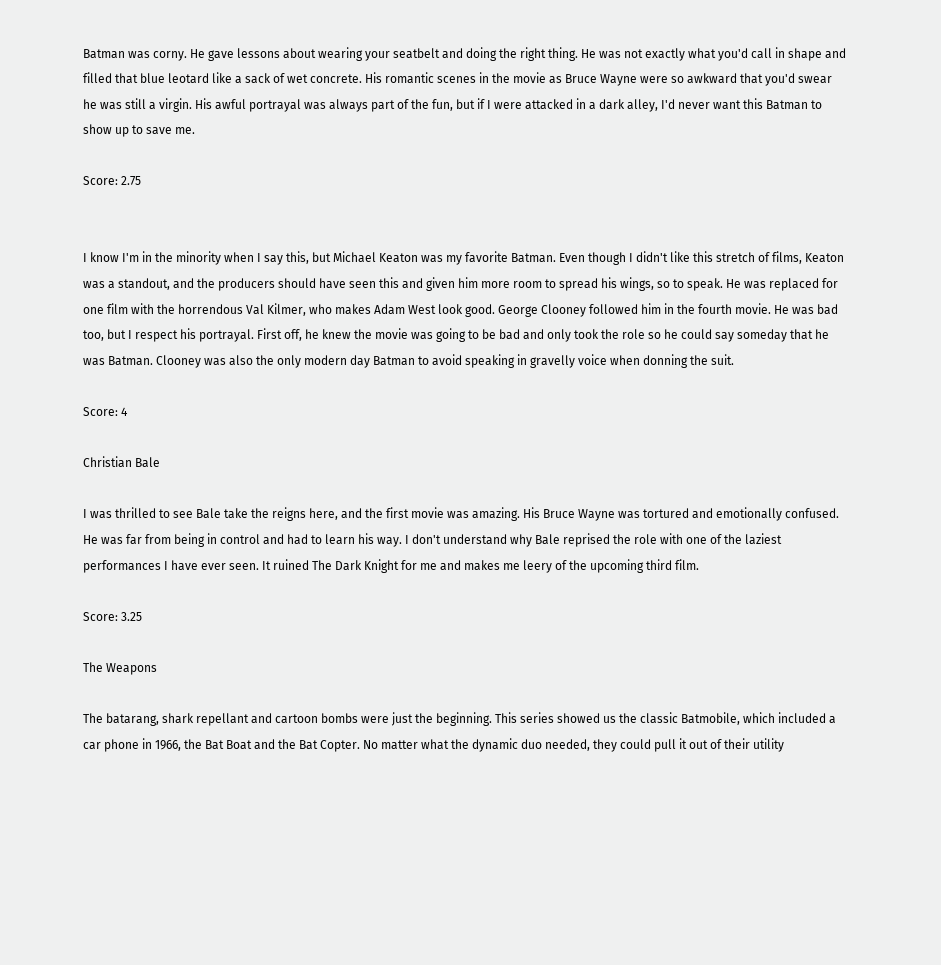Batman was corny. He gave lessons about wearing your seatbelt and doing the right thing. He was not exactly what you'd call in shape and filled that blue leotard like a sack of wet concrete. His romantic scenes in the movie as Bruce Wayne were so awkward that you'd swear he was still a virgin. His awful portrayal was always part of the fun, but if I were attacked in a dark alley, I'd never want this Batman to show up to save me.

Score: 2.75


I know I'm in the minority when I say this, but Michael Keaton was my favorite Batman. Even though I didn't like this stretch of films, Keaton was a standout, and the producers should have seen this and given him more room to spread his wings, so to speak. He was replaced for one film with the horrendous Val Kilmer, who makes Adam West look good. George Clooney followed him in the fourth movie. He was bad too, but I respect his portrayal. First off, he knew the movie was going to be bad and only took the role so he could say someday that he was Batman. Clooney was also the only modern day Batman to avoid speaking in gravelly voice when donning the suit.

Score: 4

Christian Bale

I was thrilled to see Bale take the reigns here, and the first movie was amazing. His Bruce Wayne was tortured and emotionally confused. He was far from being in control and had to learn his way. I don't understand why Bale reprised the role with one of the laziest performances I have ever seen. It ruined The Dark Knight for me and makes me leery of the upcoming third film.

Score: 3.25

The Weapons

The batarang, shark repellant and cartoon bombs were just the beginning. This series showed us the classic Batmobile, which included a car phone in 1966, the Bat Boat and the Bat Copter. No matter what the dynamic duo needed, they could pull it out of their utility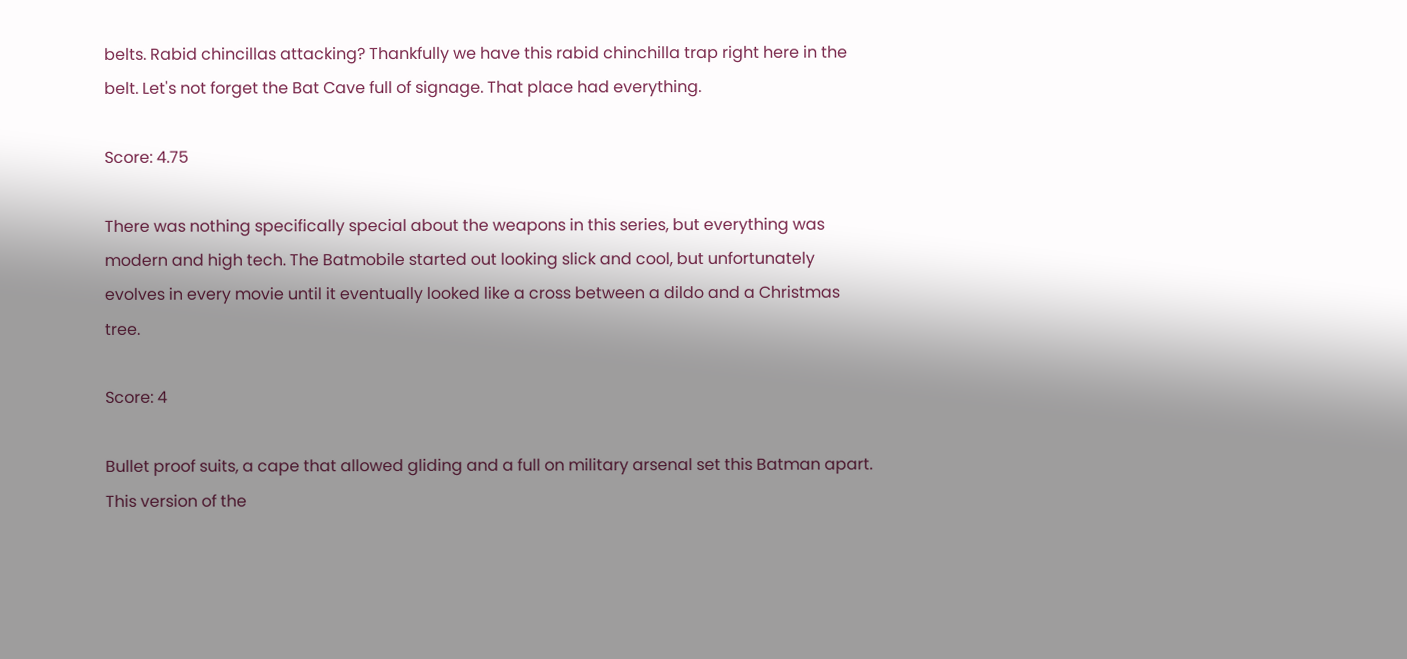belts. Rabid chincillas attacking? Thankfully we have this rabid chinchilla trap right here in the belt. Let's not forget the Bat Cave full of signage. That place had everything.

Score: 4.75

There was nothing specifically special about the weapons in this series, but everything was modern and high tech. The Batmobile started out looking slick and cool, but unfortunately evolves in every movie until it eventually looked like a cross between a dildo and a Christmas tree.

Score: 4

Bullet proof suits, a cape that allowed gliding and a full on military arsenal set this Batman apart. This version of the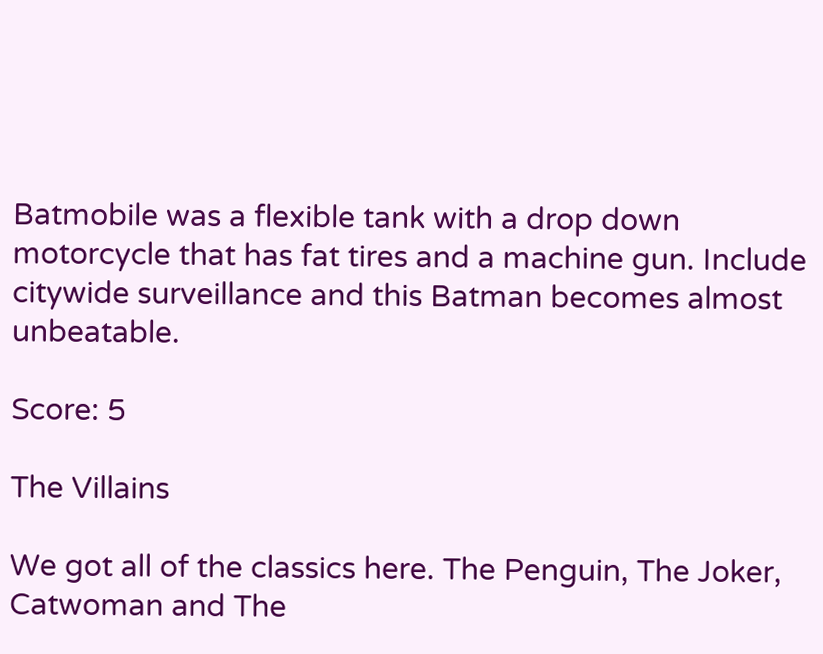Batmobile was a flexible tank with a drop down motorcycle that has fat tires and a machine gun. Include citywide surveillance and this Batman becomes almost unbeatable.

Score: 5

The Villains

We got all of the classics here. The Penguin, The Joker, Catwoman and The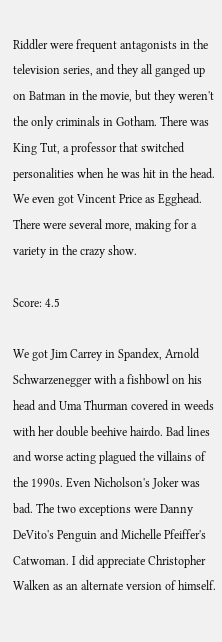Riddler were frequent antagonists in the television series, and they all ganged up on Batman in the movie, but they weren't the only criminals in Gotham. There was King Tut, a professor that switched personalities when he was hit in the head. We even got Vincent Price as Egghead. There were several more, making for a variety in the crazy show.

Score: 4.5

We got Jim Carrey in Spandex, Arnold Schwarzenegger with a fishbowl on his head and Uma Thurman covered in weeds with her double beehive hairdo. Bad lines and worse acting plagued the villains of the 1990s. Even Nicholson's Joker was bad. The two exceptions were Danny DeVito's Penguin and Michelle Pfeiffer's Catwoman. I did appreciate Christopher Walken as an alternate version of himself.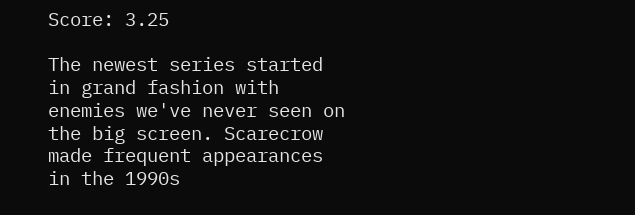Score: 3.25

The newest series started in grand fashion with enemies we've never seen on the big screen. Scarecrow made frequent appearances in the 1990s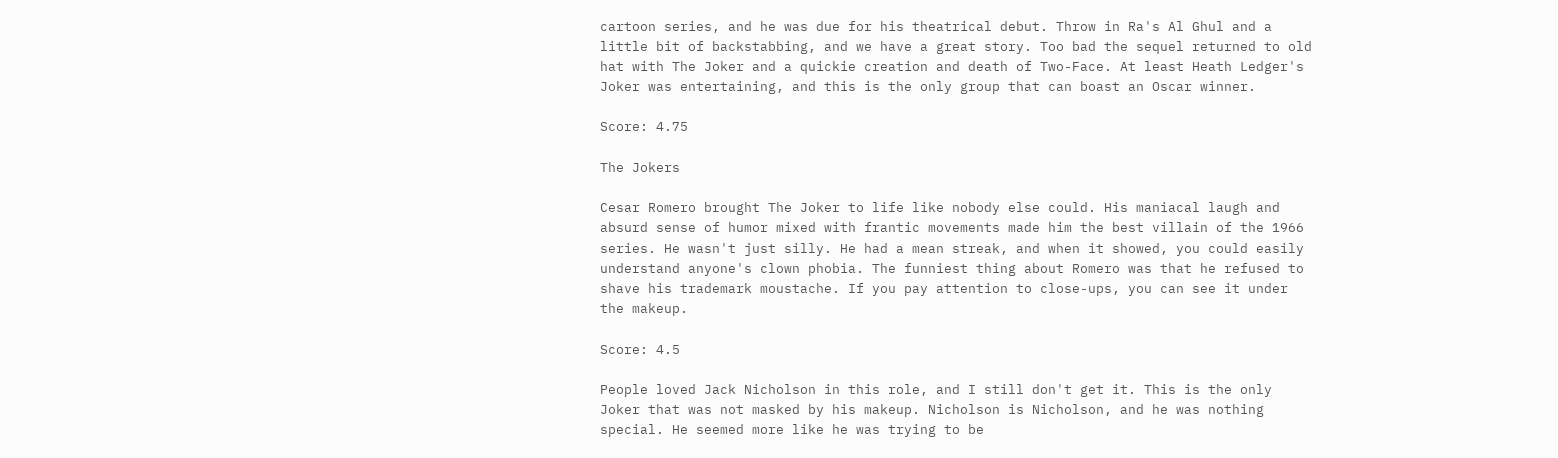cartoon series, and he was due for his theatrical debut. Throw in Ra's Al Ghul and a little bit of backstabbing, and we have a great story. Too bad the sequel returned to old hat with The Joker and a quickie creation and death of Two-Face. At least Heath Ledger's Joker was entertaining, and this is the only group that can boast an Oscar winner.

Score: 4.75

The Jokers

Cesar Romero brought The Joker to life like nobody else could. His maniacal laugh and absurd sense of humor mixed with frantic movements made him the best villain of the 1966 series. He wasn't just silly. He had a mean streak, and when it showed, you could easily understand anyone's clown phobia. The funniest thing about Romero was that he refused to shave his trademark moustache. If you pay attention to close-ups, you can see it under the makeup.

Score: 4.5

People loved Jack Nicholson in this role, and I still don't get it. This is the only Joker that was not masked by his makeup. Nicholson is Nicholson, and he was nothing special. He seemed more like he was trying to be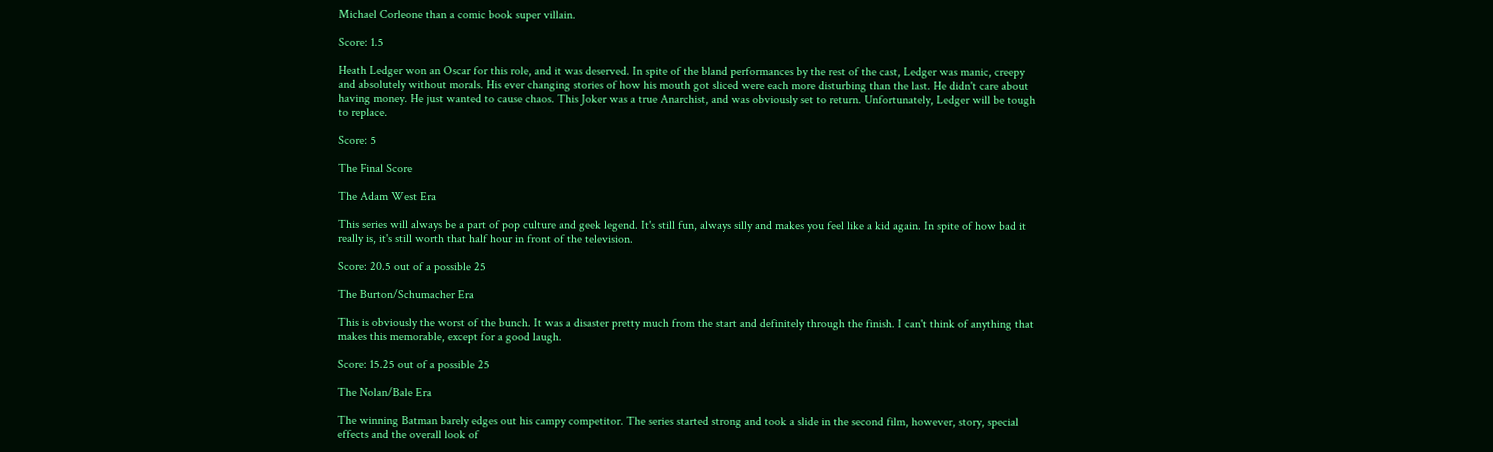Michael Corleone than a comic book super villain.

Score: 1.5

Heath Ledger won an Oscar for this role, and it was deserved. In spite of the bland performances by the rest of the cast, Ledger was manic, creepy and absolutely without morals. His ever changing stories of how his mouth got sliced were each more disturbing than the last. He didn't care about having money. He just wanted to cause chaos. This Joker was a true Anarchist, and was obviously set to return. Unfortunately, Ledger will be tough to replace.

Score: 5

The Final Score

The Adam West Era

This series will always be a part of pop culture and geek legend. It's still fun, always silly and makes you feel like a kid again. In spite of how bad it really is, it's still worth that half hour in front of the television.

Score: 20.5 out of a possible 25

The Burton/Schumacher Era

This is obviously the worst of the bunch. It was a disaster pretty much from the start and definitely through the finish. I can't think of anything that makes this memorable, except for a good laugh.

Score: 15.25 out of a possible 25

The Nolan/Bale Era

The winning Batman barely edges out his campy competitor. The series started strong and took a slide in the second film, however, story, special effects and the overall look of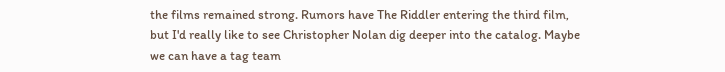the films remained strong. Rumors have The Riddler entering the third film, but I'd really like to see Christopher Nolan dig deeper into the catalog. Maybe we can have a tag team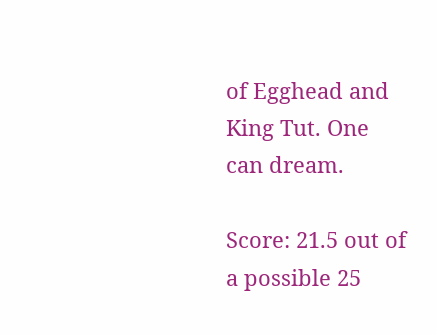of Egghead and King Tut. One can dream.

Score: 21.5 out of a possible 25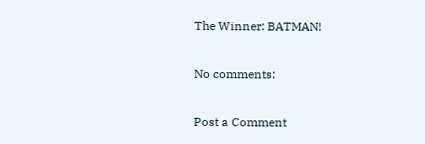The Winner: BATMAN!

No comments:

Post a Comment